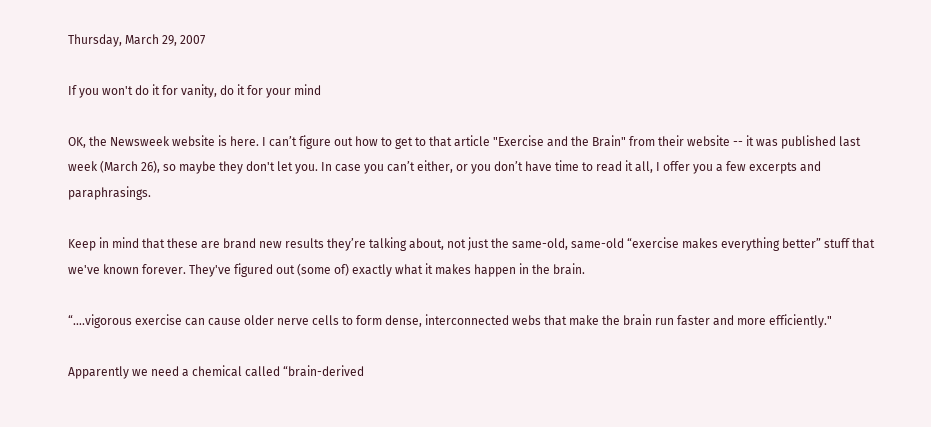Thursday, March 29, 2007

If you won't do it for vanity, do it for your mind

OK, the Newsweek website is here. I can’t figure out how to get to that article "Exercise and the Brain" from their website -- it was published last week (March 26), so maybe they don't let you. In case you can’t either, or you don’t have time to read it all, I offer you a few excerpts and paraphrasings.

Keep in mind that these are brand new results they’re talking about, not just the same-old, same-old “exercise makes everything better” stuff that we've known forever. They've figured out (some of) exactly what it makes happen in the brain.

“….vigorous exercise can cause older nerve cells to form dense, interconnected webs that make the brain run faster and more efficiently."

Apparently we need a chemical called “brain-derived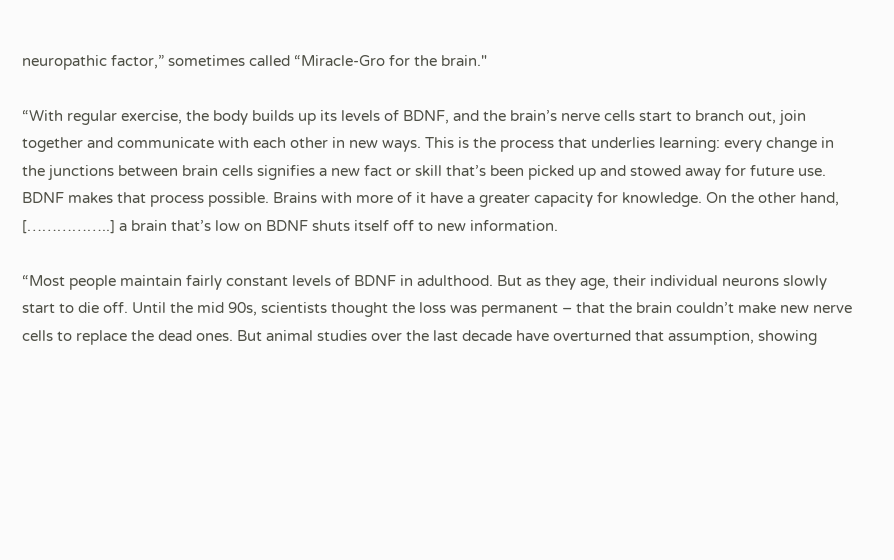neuropathic factor,” sometimes called “Miracle-Gro for the brain."

“With regular exercise, the body builds up its levels of BDNF, and the brain’s nerve cells start to branch out, join together and communicate with each other in new ways. This is the process that underlies learning: every change in the junctions between brain cells signifies a new fact or skill that’s been picked up and stowed away for future use. BDNF makes that process possible. Brains with more of it have a greater capacity for knowledge. On the other hand, [……………..] a brain that’s low on BDNF shuts itself off to new information.

“Most people maintain fairly constant levels of BDNF in adulthood. But as they age, their individual neurons slowly start to die off. Until the mid 90s, scientists thought the loss was permanent – that the brain couldn’t make new nerve cells to replace the dead ones. But animal studies over the last decade have overturned that assumption, showing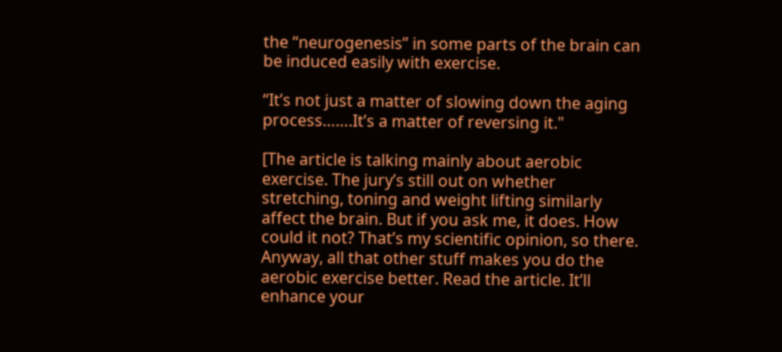the “neurogenesis” in some parts of the brain can be induced easily with exercise.

“It’s not just a matter of slowing down the aging process…….It’s a matter of reversing it."

[The article is talking mainly about aerobic exercise. The jury’s still out on whether stretching, toning and weight lifting similarly affect the brain. But if you ask me, it does. How could it not? That’s my scientific opinion, so there. Anyway, all that other stuff makes you do the aerobic exercise better. Read the article. It’ll enhance your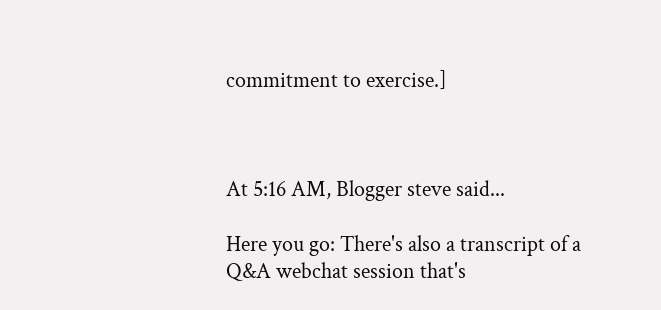commitment to exercise.]



At 5:16 AM, Blogger steve said...

Here you go: There's also a transcript of a Q&A webchat session that's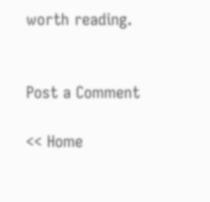worth reading.


Post a Comment

<< Home